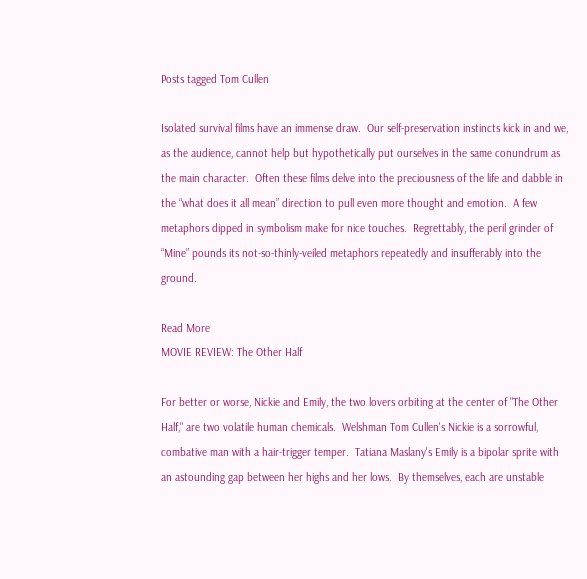Posts tagged Tom Cullen

Isolated survival films have an immense draw.  Our self-preservation instincts kick in and we, as the audience, cannot help but hypothetically put ourselves in the same conundrum as the main character.  Often these films delve into the preciousness of the life and dabble in the “what does it all mean” direction to pull even more thought and emotion.  A few metaphors dipped in symbolism make for nice touches.  Regrettably, the peril grinder of “Mine” pounds its not-so-thinly-veiled metaphors repeatedly and insufferably into the ground.

Read More
MOVIE REVIEW: The Other Half

For better or worse, Nickie and Emily, the two lovers orbiting at the center of "The Other Half," are two volatile human chemicals.  Welshman Tom Cullen's Nickie is a sorrowful, combative man with a hair-trigger temper.  Tatiana Maslany's Emily is a bipolar sprite with an astounding gap between her highs and her lows.  By themselves, each are unstable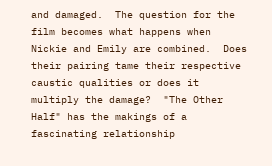and damaged.  The question for the film becomes what happens when Nickie and Emily are combined.  Does their pairing tame their respective caustic qualities or does it multiply the damage?  "The Other Half" has the makings of a fascinating relationship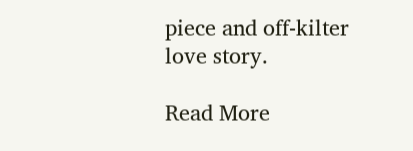piece and off-kilter love story.

Read More